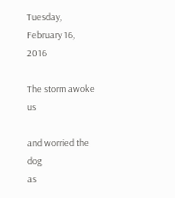Tuesday, February 16, 2016

The storm awoke us

and worried the dog
as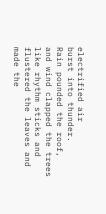electrified air
burst into thunder.
Rain pounded the roof,
and wind clapped the trees
like rhythm sticks and
flustered the leaves and
made the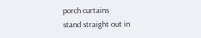porch curtains
stand straight out in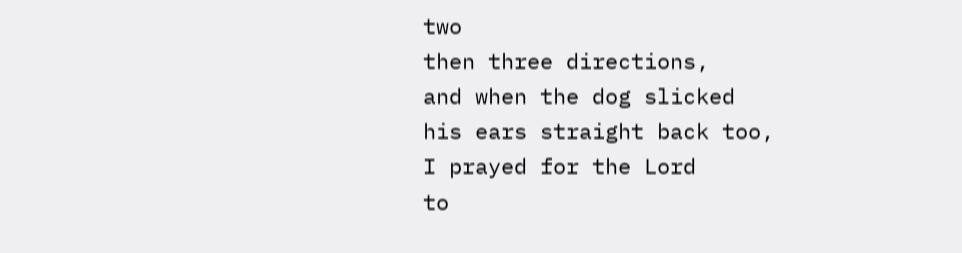two
then three directions,
and when the dog slicked
his ears straight back too,
I prayed for the Lord
to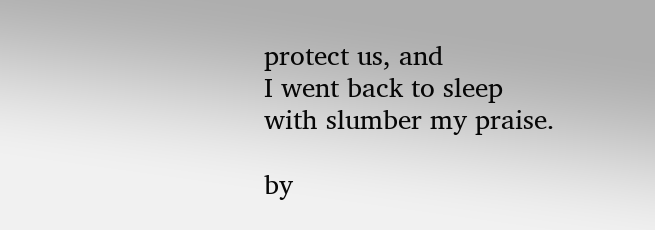protect us, and
I went back to sleep
with slumber my praise.

by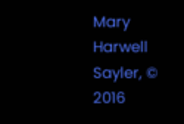Mary Harwell Sayler, © 2016